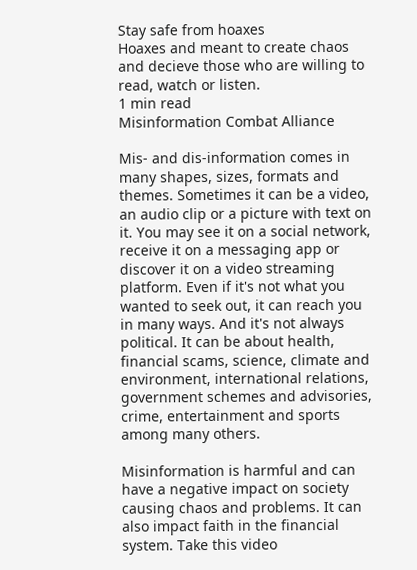Stay safe from hoaxes
Hoaxes and meant to create chaos and decieve those who are willing to read, watch or listen.
1 min read
Misinformation Combat Alliance

Mis- and dis-information comes in many shapes, sizes, formats and themes. Sometimes it can be a video, an audio clip or a picture with text on it. You may see it on a social network, receive it on a messaging app or discover it on a video streaming platform. Even if it's not what you wanted to seek out, it can reach you in many ways. And it's not always political. It can be about health, financial scams, science, climate and environment, international relations, government schemes and advisories, crime, entertainment and sports among many others.

Misinformation is harmful and can have a negative impact on society causing chaos and problems. It can also impact faith in the financial system. Take this video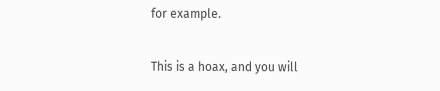for example.

This is a hoax, and you will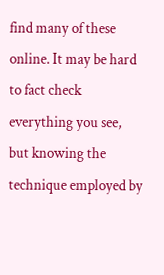find many of these online. It may be hard to fact check everything you see, but knowing the technique employed by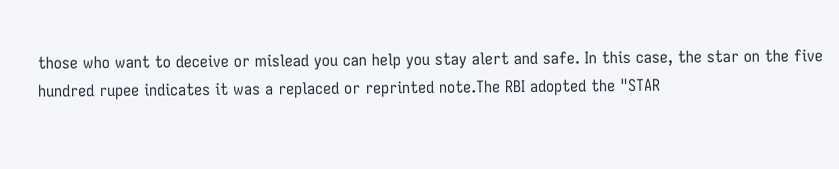those who want to deceive or mislead you can help you stay alert and safe. In this case, the star on the five hundred rupee indicates it was a replaced or reprinted note.The RBI adopted the "STAR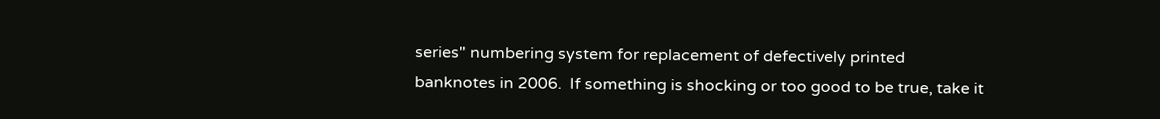series" numbering system for replacement of defectively printed banknotes in 2006.  If something is shocking or too good to be true, take it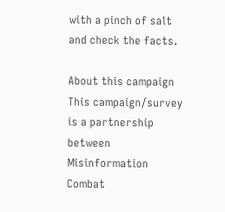with a pinch of salt and check the facts.

About this campaign
This campaign/survey is a partnership between Misinformation Combat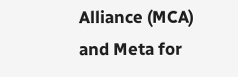Alliance (MCA) and Meta for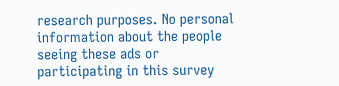research purposes. No personal information about the people seeing these ads or participating in this survey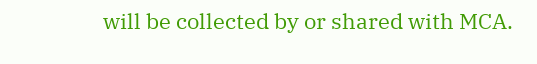will be collected by or shared with MCA.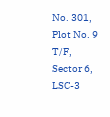No. 301, Plot No. 9 T/F, Sector 6, LSC-3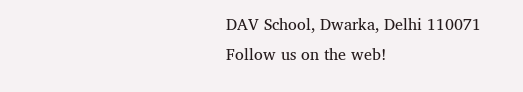DAV School, Dwarka, Delhi 110071
Follow us on the web!